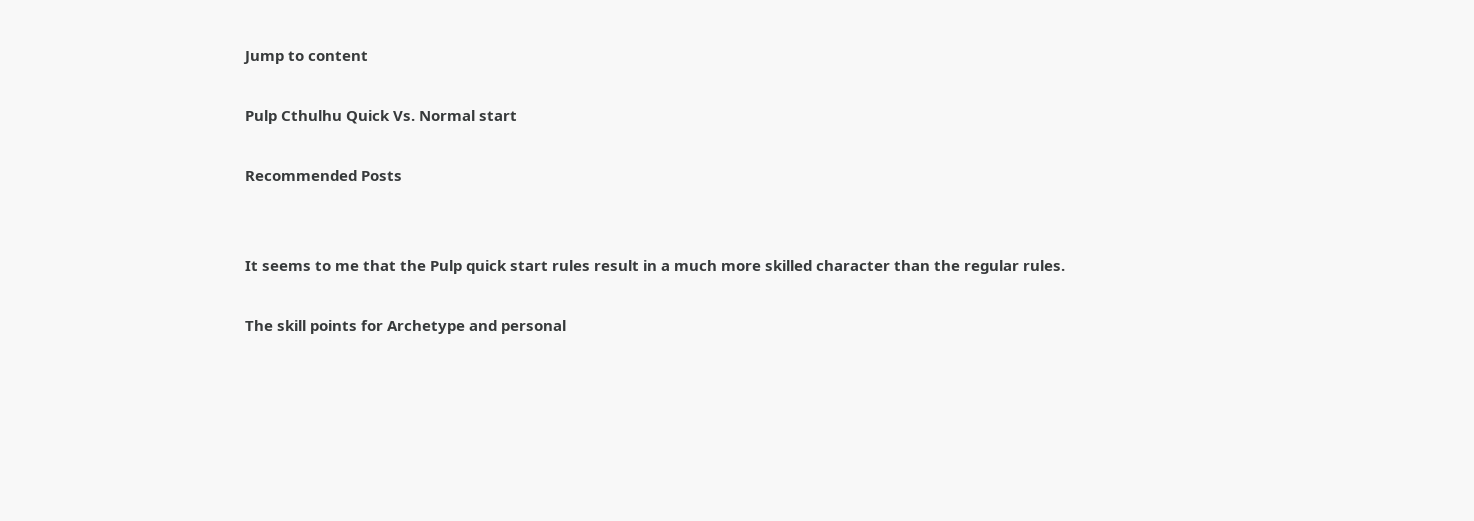Jump to content

Pulp Cthulhu Quick Vs. Normal start

Recommended Posts


It seems to me that the Pulp quick start rules result in a much more skilled character than the regular rules.

The skill points for Archetype and personal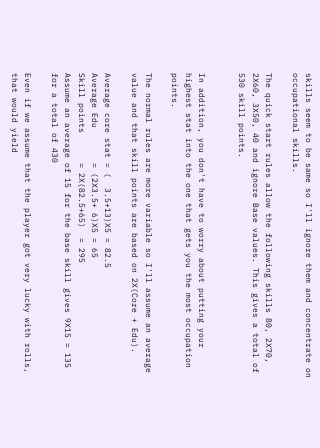skills seem to be same so I'll ignore them and concentrate on occupational skills.

The quick start rules allow the following skills 80, 2X70, 2X60, 3X50, 40 and ignore Base values. This gives a total of 530 skill points.


In addition, you don't have to worry about putting your highest stat into the one that gets you the most occupation points.

The normal rules are more variable so I'll assume an average value and that skill points are based on 2X(Core + Edu).

Average core stat = (  3.5+13)X5 = 82.5
Average Edu       = (2X3.5+ 6)X5 = 65
Skill points      = 2X(82.5+65)  = 295
Assume an average of 15 for the base skill gives 9X15 = 135 for a total of 430

Even if we assume that the player got very lucky with rolls, that would yield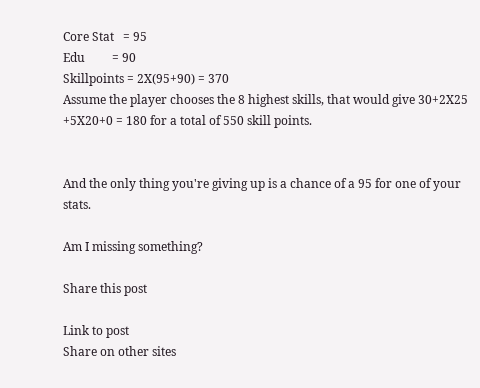Core Stat   = 95
Edu         = 90
Skillpoints = 2X(95+90) = 370
Assume the player chooses the 8 highest skills, that would give 30+2X25      +5X20+0 = 180 for a total of 550 skill points.


And the only thing you're giving up is a chance of a 95 for one of your stats.

Am I missing something?

Share this post

Link to post
Share on other sites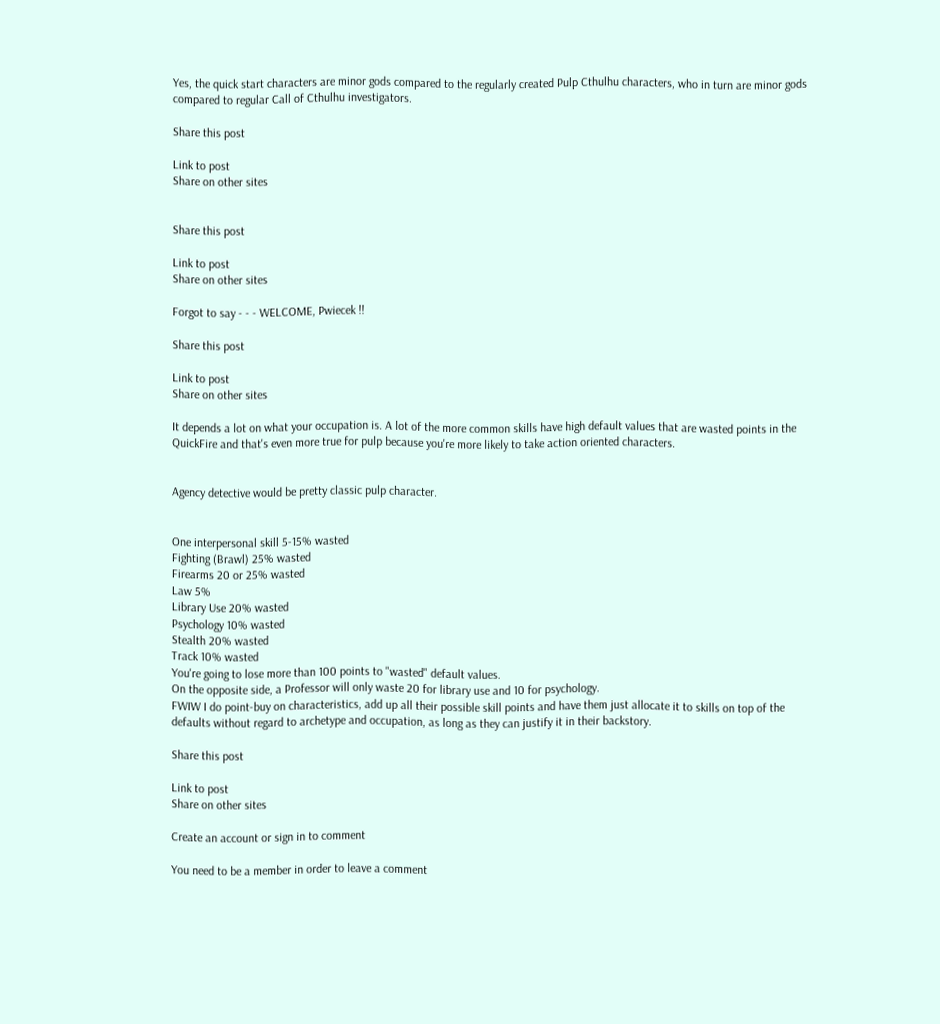Yes, the quick start characters are minor gods compared to the regularly created Pulp Cthulhu characters, who in turn are minor gods compared to regular Call of Cthulhu investigators.

Share this post

Link to post
Share on other sites


Share this post

Link to post
Share on other sites

Forgot to say - - - WELCOME, Pwiecek !!

Share this post

Link to post
Share on other sites

It depends a lot on what your occupation is. A lot of the more common skills have high default values that are wasted points in the QuickFire and that's even more true for pulp because you're more likely to take action oriented characters.


Agency detective would be pretty classic pulp character.


One interpersonal skill 5-15% wasted
Fighting (Brawl) 25% wasted
Firearms 20 or 25% wasted
Law 5%
Library Use 20% wasted
Psychology 10% wasted
Stealth 20% wasted
Track 10% wasted
You're going to lose more than 100 points to "wasted" default values.
On the opposite side, a Professor will only waste 20 for library use and 10 for psychology.
FWIW I do point-buy on characteristics, add up all their possible skill points and have them just allocate it to skills on top of the defaults without regard to archetype and occupation, as long as they can justify it in their backstory.

Share this post

Link to post
Share on other sites

Create an account or sign in to comment

You need to be a member in order to leave a comment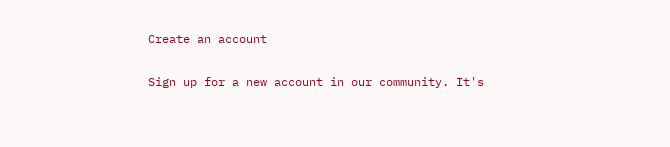Create an account

Sign up for a new account in our community. It's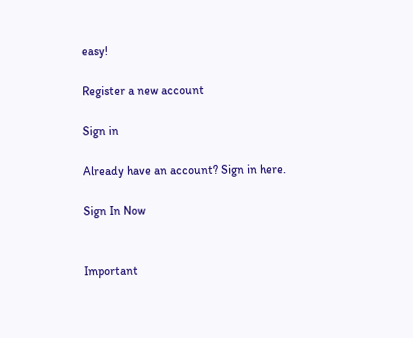easy!

Register a new account

Sign in

Already have an account? Sign in here.

Sign In Now


Important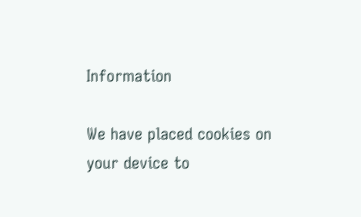Information

We have placed cookies on your device to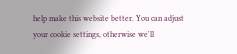help make this website better. You can adjust your cookie settings, otherwise we'll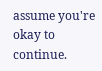assume you're okay to continue.